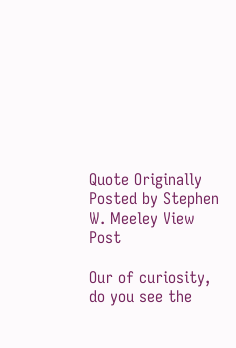Quote Originally Posted by Stephen W. Meeley View Post

Our of curiosity, do you see the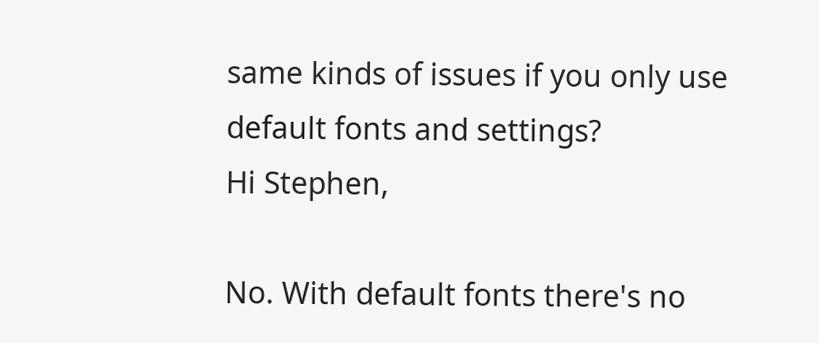same kinds of issues if you only use default fonts and settings?
Hi Stephen,

No. With default fonts there's no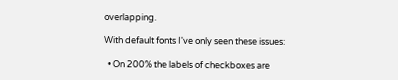overlapping.

With default fonts I've only seen these issues:

  • On 200% the labels of checkboxes are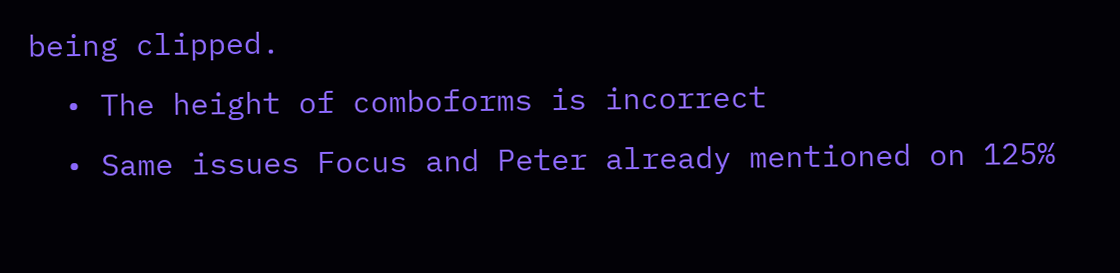being clipped.
  • The height of comboforms is incorrect
  • Same issues Focus and Peter already mentioned on 125%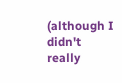(although I didn't really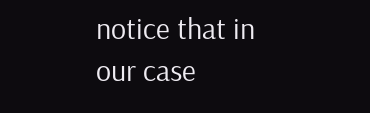notice that in our case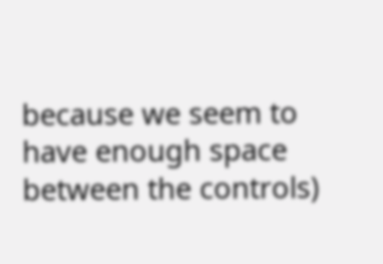because we seem to have enough space between the controls)